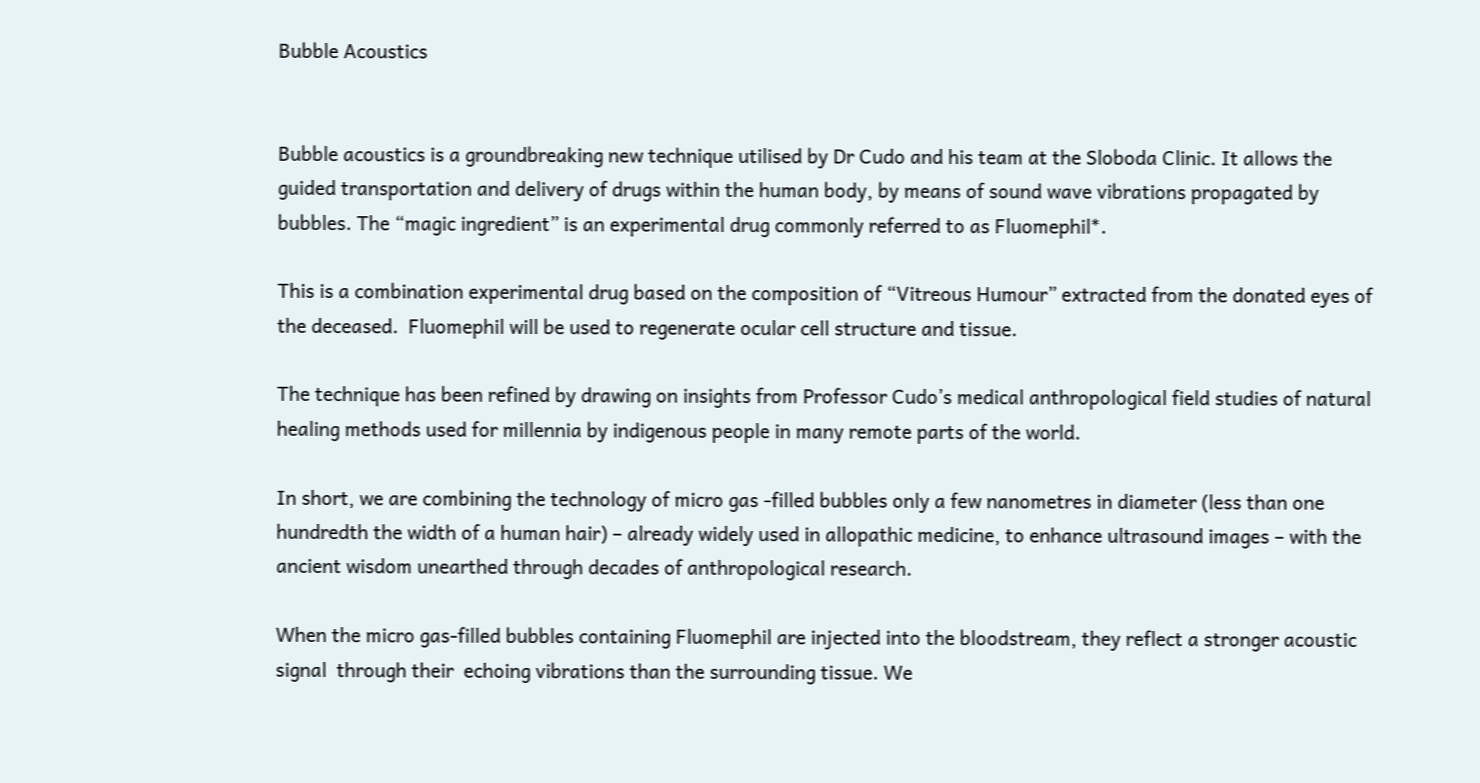Bubble Acoustics


Bubble acoustics is a groundbreaking new technique utilised by Dr Cudo and his team at the Sloboda Clinic. It allows the guided transportation and delivery of drugs within the human body, by means of sound wave vibrations propagated by bubbles. The “magic ingredient” is an experimental drug commonly referred to as Fluomephil*.

This is a combination experimental drug based on the composition of “Vitreous Humour” extracted from the donated eyes of the deceased.  Fluomephil will be used to regenerate ocular cell structure and tissue.

The technique has been refined by drawing on insights from Professor Cudo’s medical anthropological field studies of natural healing methods used for millennia by indigenous people in many remote parts of the world.

In short, we are combining the technology of micro gas -filled bubbles only a few nanometres in diameter (less than one hundredth the width of a human hair) – already widely used in allopathic medicine, to enhance ultrasound images – with the ancient wisdom unearthed through decades of anthropological research.

When the micro gas-filled bubbles containing Fluomephil are injected into the bloodstream, they reflect a stronger acoustic signal  through their  echoing vibrations than the surrounding tissue. We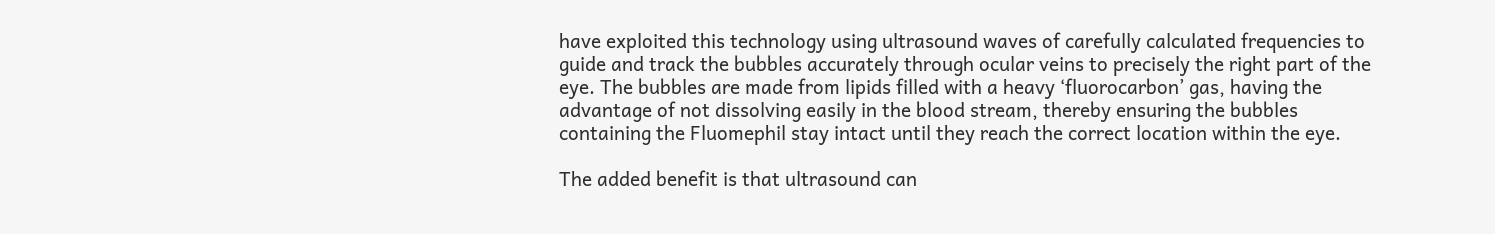have exploited this technology using ultrasound waves of carefully calculated frequencies to guide and track the bubbles accurately through ocular veins to precisely the right part of the  eye. The bubbles are made from lipids filled with a heavy ‘fluorocarbon’ gas, having the advantage of not dissolving easily in the blood stream, thereby ensuring the bubbles containing the Fluomephil stay intact until they reach the correct location within the eye.

The added benefit is that ultrasound can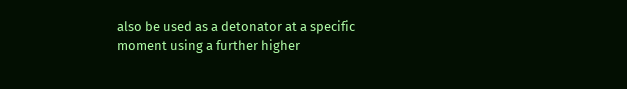also be used as a detonator at a specific moment using a further higher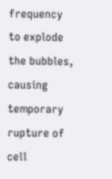frequency to explode the bubbles, causing temporary rupture of cell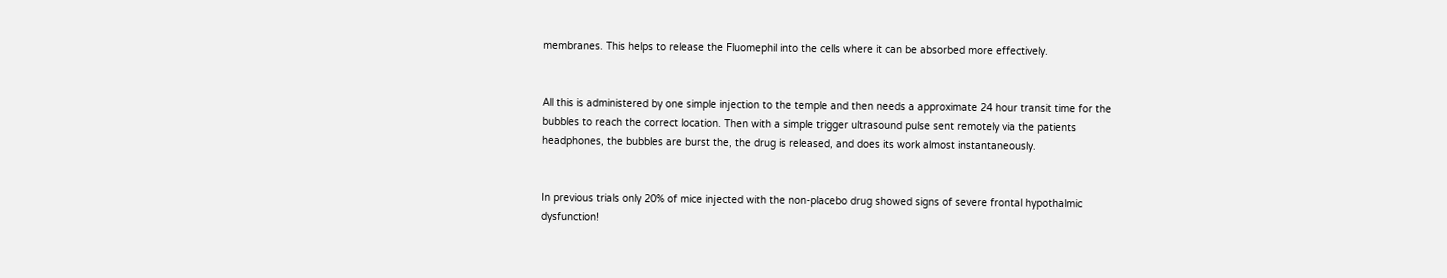membranes. This helps to release the Fluomephil into the cells where it can be absorbed more effectively.


All this is administered by one simple injection to the temple and then needs a approximate 24 hour transit time for the bubbles to reach the correct location. Then with a simple trigger ultrasound pulse sent remotely via the patients headphones, the bubbles are burst the, the drug is released, and does its work almost instantaneously.


In previous trials only 20% of mice injected with the non-placebo drug showed signs of severe frontal hypothalmic dysfunction!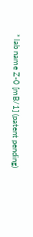* lab name Z-0 [mB/1] (patent pending)